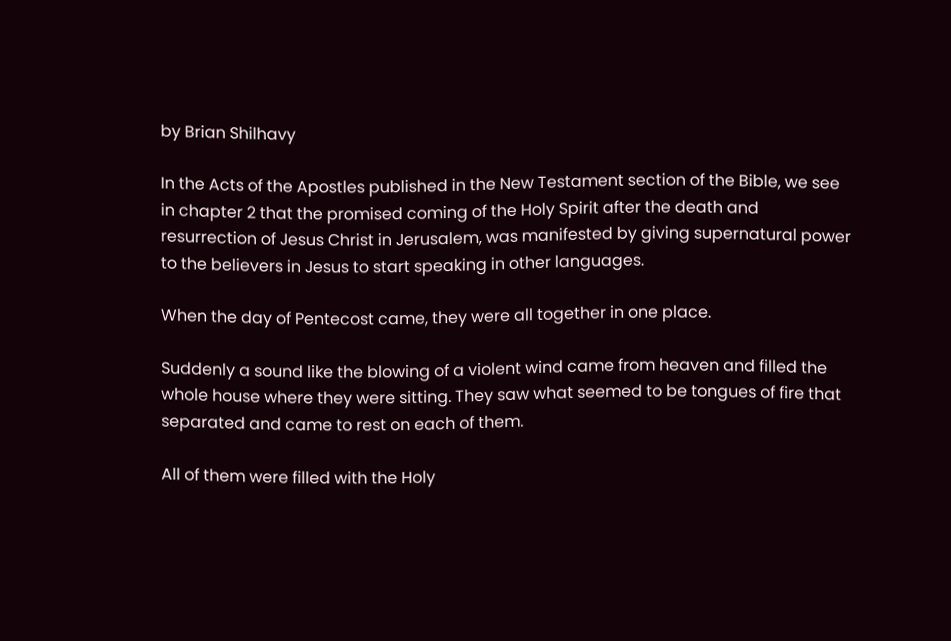by Brian Shilhavy

In the Acts of the Apostles published in the New Testament section of the Bible, we see in chapter 2 that the promised coming of the Holy Spirit after the death and resurrection of Jesus Christ in Jerusalem, was manifested by giving supernatural power to the believers in Jesus to start speaking in other languages.

When the day of Pentecost came, they were all together in one place.

Suddenly a sound like the blowing of a violent wind came from heaven and filled the whole house where they were sitting. They saw what seemed to be tongues of fire that separated and came to rest on each of them.

All of them were filled with the Holy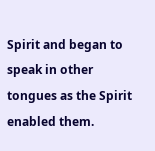Spirit and began to speak in other tongues as the Spirit enabled them.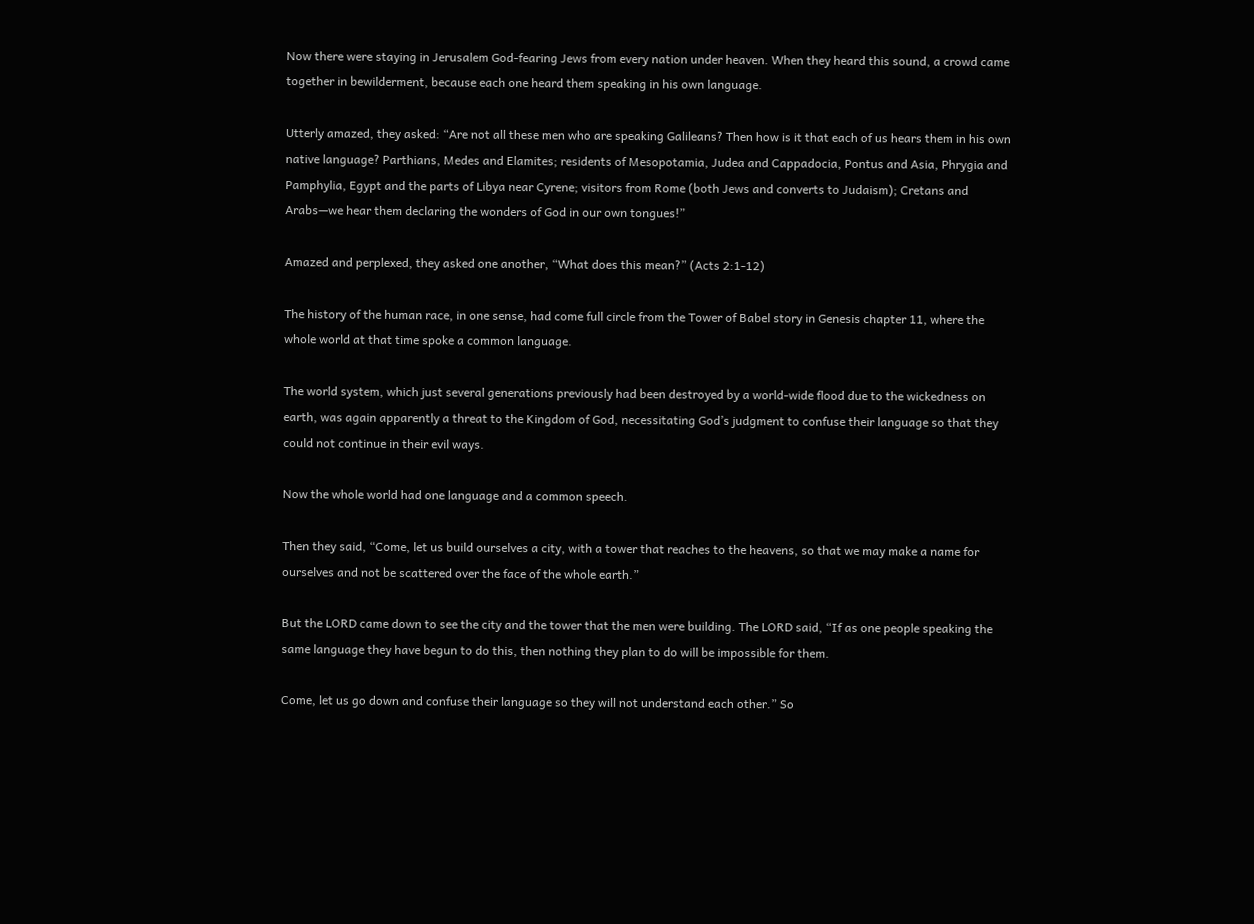Now there were staying in Jerusalem God-fearing Jews from every nation under heaven. When they heard this sound, a crowd came together in bewilderment, because each one heard them speaking in his own language.

Utterly amazed, they asked: “Are not all these men who are speaking Galileans? Then how is it that each of us hears them in his own native language? Parthians, Medes and Elamites; residents of Mesopotamia, Judea and Cappadocia, Pontus and Asia, Phrygia and Pamphylia, Egypt and the parts of Libya near Cyrene; visitors from Rome (both Jews and converts to Judaism); Cretans and Arabs—we hear them declaring the wonders of God in our own tongues!”

Amazed and perplexed, they asked one another, “What does this mean?” (Acts 2:1-12)

The history of the human race, in one sense, had come full circle from the Tower of Babel story in Genesis chapter 11, where the whole world at that time spoke a common language.

The world system, which just several generations previously had been destroyed by a world-wide flood due to the wickedness on earth, was again apparently a threat to the Kingdom of God, necessitating God’s judgment to confuse their language so that they could not continue in their evil ways.

Now the whole world had one language and a common speech.

Then they said, “Come, let us build ourselves a city, with a tower that reaches to the heavens, so that we may make a name for ourselves and not be scattered over the face of the whole earth.”

But the LORD came down to see the city and the tower that the men were building. The LORD said, “If as one people speaking the same language they have begun to do this, then nothing they plan to do will be impossible for them.

Come, let us go down and confuse their language so they will not understand each other.” So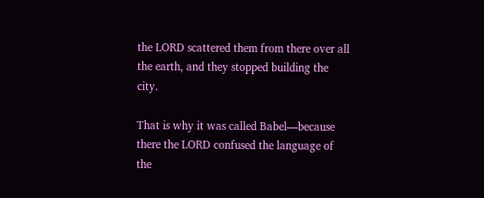the LORD scattered them from there over all the earth, and they stopped building the city.

That is why it was called Babel—because there the LORD confused the language of the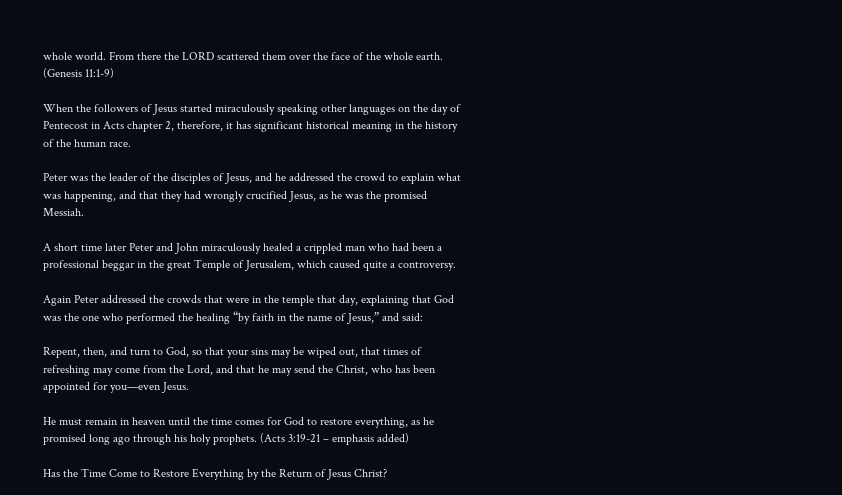whole world. From there the LORD scattered them over the face of the whole earth. (Genesis 11:1-9)

When the followers of Jesus started miraculously speaking other languages on the day of Pentecost in Acts chapter 2, therefore, it has significant historical meaning in the history of the human race.

Peter was the leader of the disciples of Jesus, and he addressed the crowd to explain what was happening, and that they had wrongly crucified Jesus, as he was the promised Messiah.

A short time later Peter and John miraculously healed a crippled man who had been a professional beggar in the great Temple of Jerusalem, which caused quite a controversy.

Again Peter addressed the crowds that were in the temple that day, explaining that God was the one who performed the healing “by faith in the name of Jesus,” and said:

Repent, then, and turn to God, so that your sins may be wiped out, that times of refreshing may come from the Lord, and that he may send the Christ, who has been appointed for you—even Jesus.

He must remain in heaven until the time comes for God to restore everything, as he promised long ago through his holy prophets. (Acts 3:19-21 – emphasis added)

Has the Time Come to Restore Everything by the Return of Jesus Christ?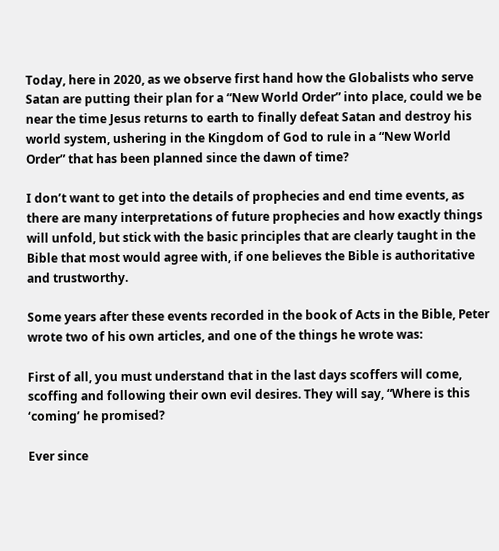Today, here in 2020, as we observe first hand how the Globalists who serve Satan are putting their plan for a “New World Order” into place, could we be near the time Jesus returns to earth to finally defeat Satan and destroy his world system, ushering in the Kingdom of God to rule in a “New World Order” that has been planned since the dawn of time?

I don’t want to get into the details of prophecies and end time events, as there are many interpretations of future prophecies and how exactly things will unfold, but stick with the basic principles that are clearly taught in the Bible that most would agree with, if one believes the Bible is authoritative and trustworthy.

Some years after these events recorded in the book of Acts in the Bible, Peter wrote two of his own articles, and one of the things he wrote was:

First of all, you must understand that in the last days scoffers will come, scoffing and following their own evil desires. They will say, “Where is this ‘coming’ he promised?

Ever since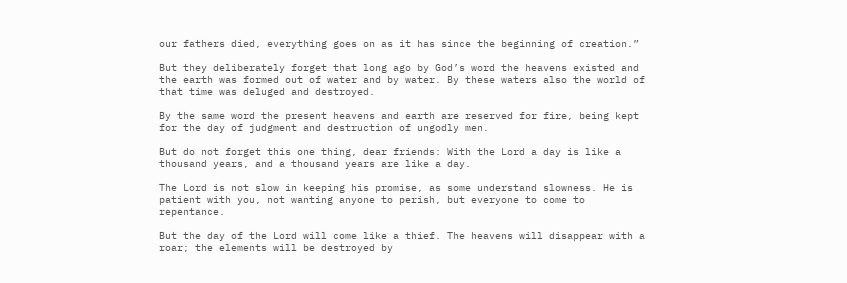our fathers died, everything goes on as it has since the beginning of creation.”

But they deliberately forget that long ago by God’s word the heavens existed and the earth was formed out of water and by water. By these waters also the world of that time was deluged and destroyed.

By the same word the present heavens and earth are reserved for fire, being kept for the day of judgment and destruction of ungodly men.

But do not forget this one thing, dear friends: With the Lord a day is like a thousand years, and a thousand years are like a day.

The Lord is not slow in keeping his promise, as some understand slowness. He is patient with you, not wanting anyone to perish, but everyone to come to repentance.

But the day of the Lord will come like a thief. The heavens will disappear with a roar; the elements will be destroyed by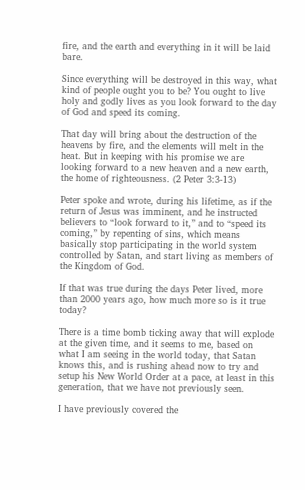fire, and the earth and everything in it will be laid bare.

Since everything will be destroyed in this way, what kind of people ought you to be? You ought to live holy and godly lives as you look forward to the day of God and speed its coming.

That day will bring about the destruction of the heavens by fire, and the elements will melt in the heat. But in keeping with his promise we are looking forward to a new heaven and a new earth, the home of righteousness. (2 Peter 3:3-13)

Peter spoke and wrote, during his lifetime, as if the return of Jesus was imminent, and he instructed believers to “look forward to it,” and to “speed its coming,” by repenting of sins, which means basically stop participating in the world system controlled by Satan, and start living as members of the Kingdom of God.

If that was true during the days Peter lived, more than 2000 years ago, how much more so is it true today?

There is a time bomb ticking away that will explode at the given time, and it seems to me, based on what I am seeing in the world today, that Satan knows this, and is rushing ahead now to try and setup his New World Order at a pace, at least in this generation, that we have not previously seen.

I have previously covered the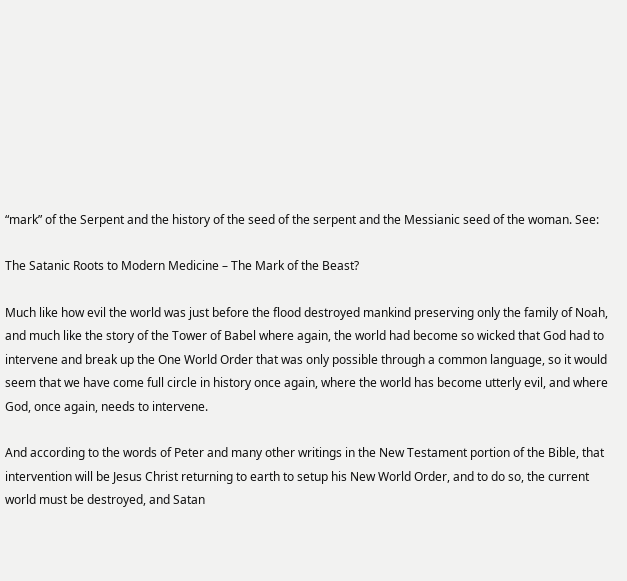“mark” of the Serpent and the history of the seed of the serpent and the Messianic seed of the woman. See:

The Satanic Roots to Modern Medicine – The Mark of the Beast?

Much like how evil the world was just before the flood destroyed mankind preserving only the family of Noah, and much like the story of the Tower of Babel where again, the world had become so wicked that God had to intervene and break up the One World Order that was only possible through a common language, so it would seem that we have come full circle in history once again, where the world has become utterly evil, and where God, once again, needs to intervene.

And according to the words of Peter and many other writings in the New Testament portion of the Bible, that intervention will be Jesus Christ returning to earth to setup his New World Order, and to do so, the current world must be destroyed, and Satan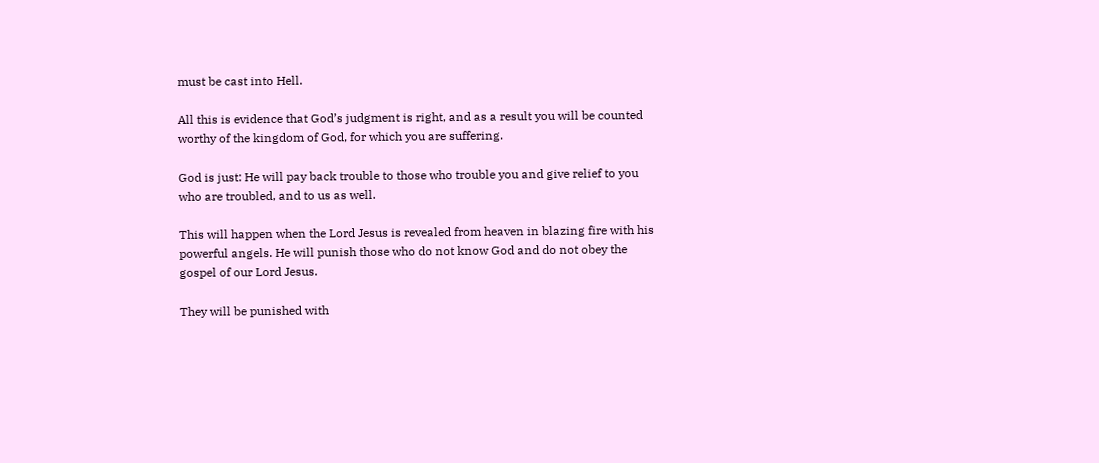must be cast into Hell.

All this is evidence that God’s judgment is right, and as a result you will be counted worthy of the kingdom of God, for which you are suffering.

God is just: He will pay back trouble to those who trouble you and give relief to you who are troubled, and to us as well.

This will happen when the Lord Jesus is revealed from heaven in blazing fire with his powerful angels. He will punish those who do not know God and do not obey the gospel of our Lord Jesus.

They will be punished with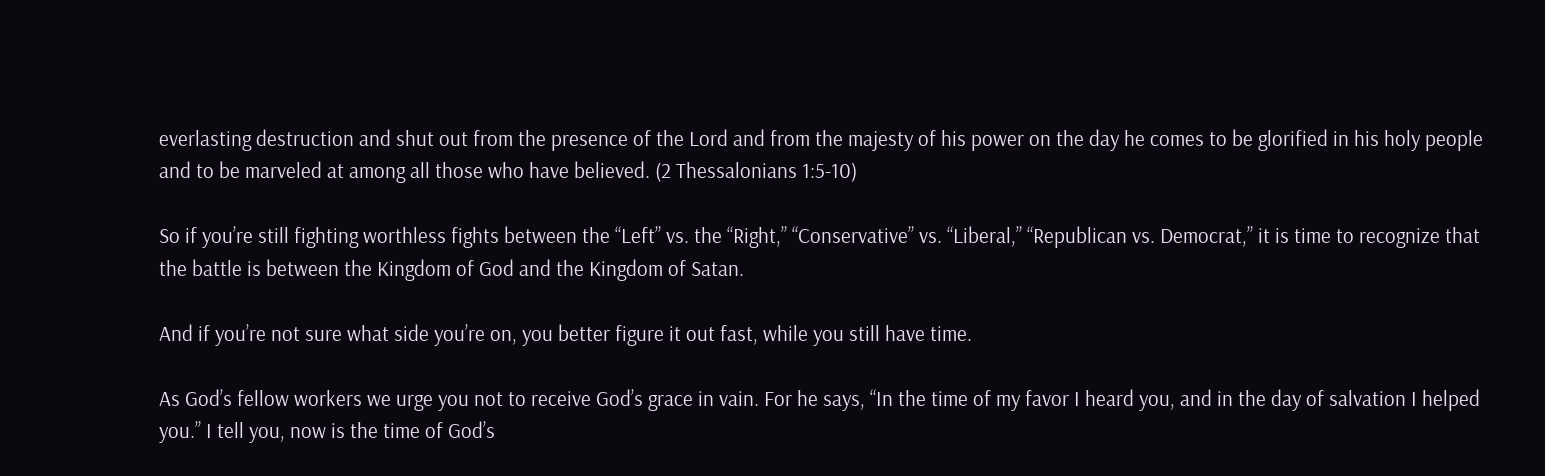everlasting destruction and shut out from the presence of the Lord and from the majesty of his power on the day he comes to be glorified in his holy people and to be marveled at among all those who have believed. (2 Thessalonians 1:5-10)

So if you’re still fighting worthless fights between the “Left” vs. the “Right,” “Conservative” vs. “Liberal,” “Republican vs. Democrat,” it is time to recognize that the battle is between the Kingdom of God and the Kingdom of Satan.

And if you’re not sure what side you’re on, you better figure it out fast, while you still have time.

As God’s fellow workers we urge you not to receive God’s grace in vain. For he says, “In the time of my favor I heard you, and in the day of salvation I helped you.” I tell you, now is the time of God’s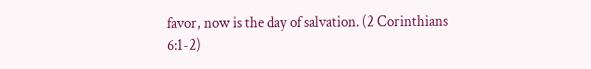favor, now is the day of salvation. (2 Corinthians 6:1-2)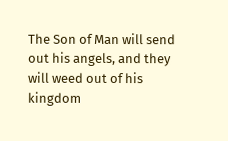The Son of Man will send out his angels, and they will weed out of his kingdom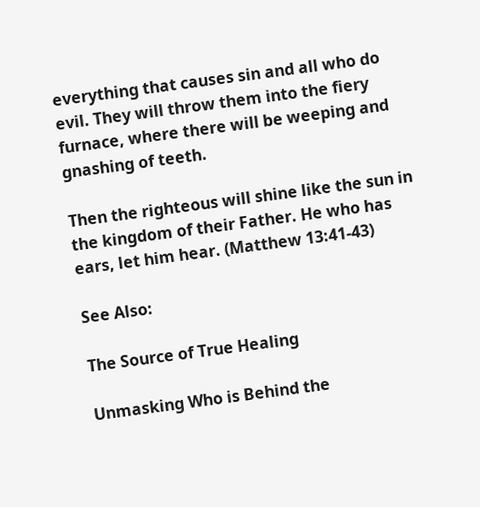everything that causes sin and all who do evil. They will throw them into the fiery furnace, where there will be weeping and gnashing of teeth.

Then the righteous will shine like the sun in the kingdom of their Father. He who has ears, let him hear. (Matthew 13:41-43)

See Also:

The Source of True Healing

Unmasking Who is Behind the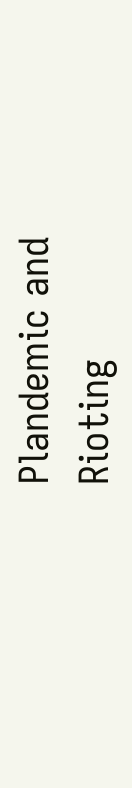Plandemic and Rioting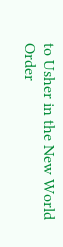to Usher in the New World Order